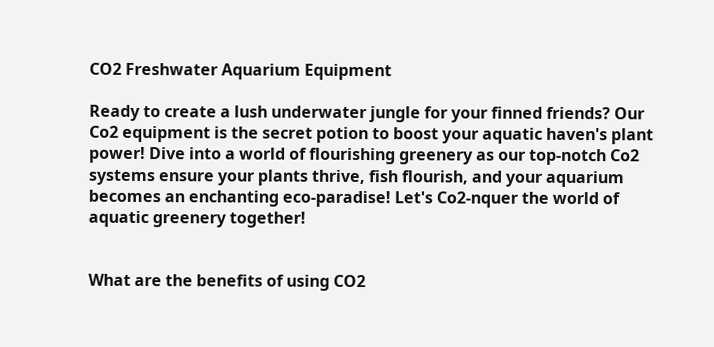CO2 Freshwater Aquarium Equipment

Ready to create a lush underwater jungle for your finned friends? Our Co2 equipment is the secret potion to boost your aquatic haven's plant power! Dive into a world of flourishing greenery as our top-notch Co2 systems ensure your plants thrive, fish flourish, and your aquarium becomes an enchanting eco-paradise! Let's Co2-nquer the world of aquatic greenery together!


What are the benefits of using CO2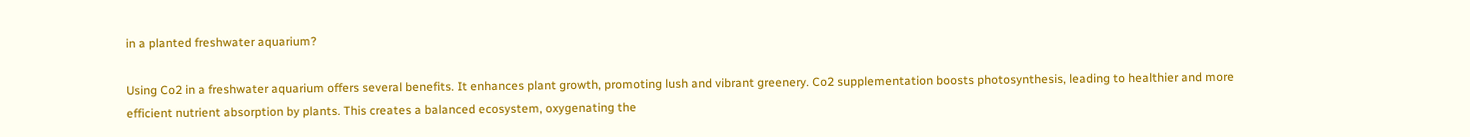in a planted freshwater aquarium?

Using Co2 in a freshwater aquarium offers several benefits. It enhances plant growth, promoting lush and vibrant greenery. Co2 supplementation boosts photosynthesis, leading to healthier and more efficient nutrient absorption by plants. This creates a balanced ecosystem, oxygenating the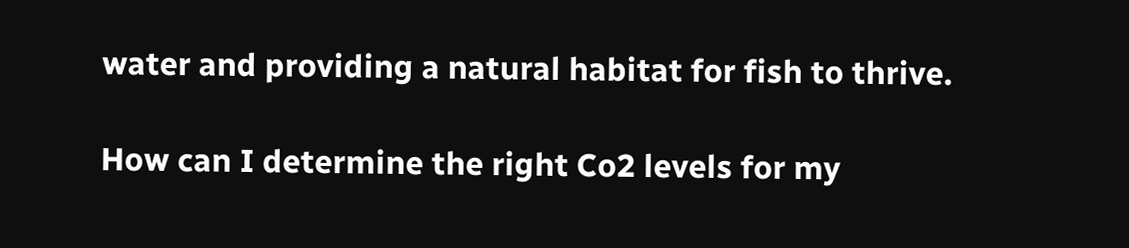water and providing a natural habitat for fish to thrive.

How can I determine the right Co2 levels for my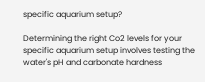specific aquarium setup?

Determining the right Co2 levels for your specific aquarium setup involves testing the water's pH and carbonate hardness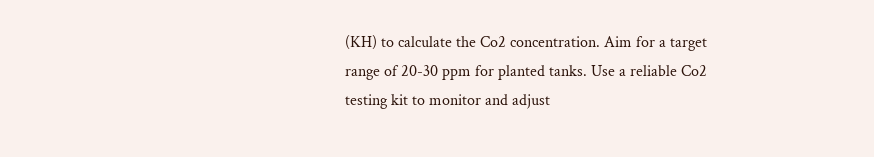(KH) to calculate the Co2 concentration. Aim for a target range of 20-30 ppm for planted tanks. Use a reliable Co2 testing kit to monitor and adjust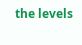the levels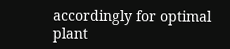accordingly for optimal plant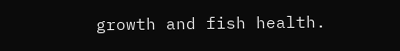growth and fish health.